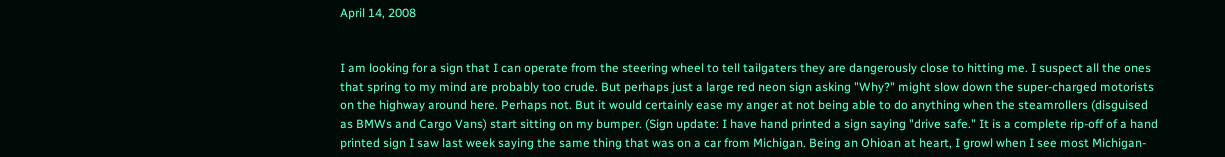April 14, 2008


I am looking for a sign that I can operate from the steering wheel to tell tailgaters they are dangerously close to hitting me. I suspect all the ones that spring to my mind are probably too crude. But perhaps just a large red neon sign asking "Why?" might slow down the super-charged motorists on the highway around here. Perhaps not. But it would certainly ease my anger at not being able to do anything when the steamrollers (disguised as BMWs and Cargo Vans) start sitting on my bumper. (Sign update: I have hand printed a sign saying "drive safe." It is a complete rip-off of a hand printed sign I saw last week saying the same thing that was on a car from Michigan. Being an Ohioan at heart, I growl when I see most Michigan-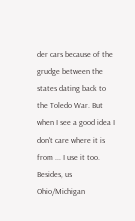der cars because of the grudge between the states dating back to the Toledo War. But when I see a good idea I don't care where it is from ... I use it too. Besides, us Ohio/Michigan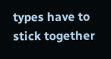types have to stick together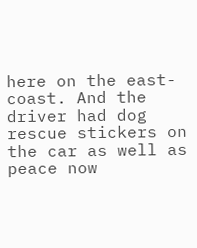here on the east-coast. And the driver had dog rescue stickers on the car as well as peace now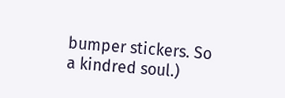bumper stickers. So a kindred soul.)